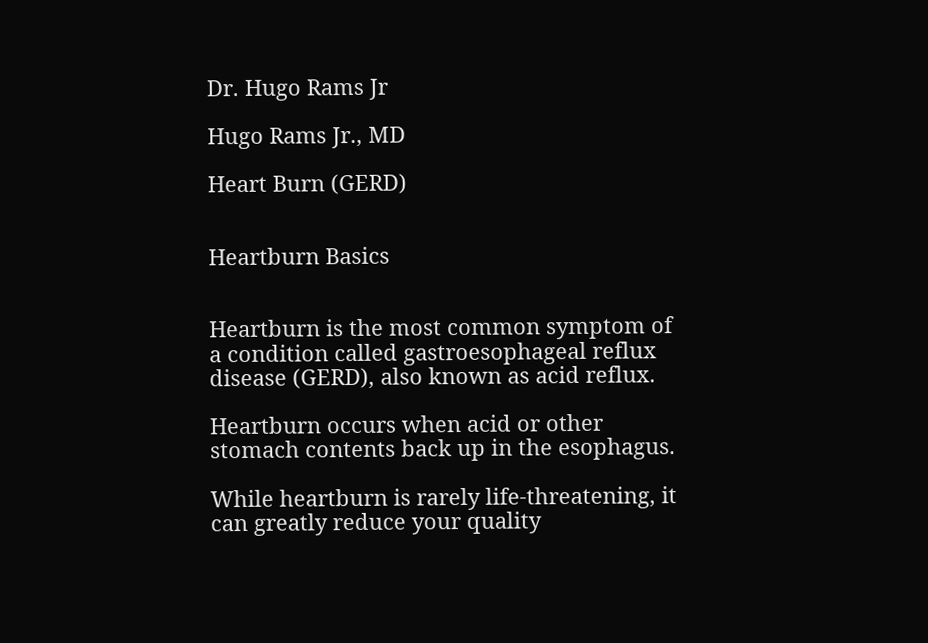Dr. Hugo Rams Jr

Hugo Rams Jr., MD

Heart Burn (GERD)


Heartburn Basics


Heartburn is the most common symptom of a condition called gastroesophageal reflux disease (GERD), also known as acid reflux.

Heartburn occurs when acid or other stomach contents back up in the esophagus.

While heartburn is rarely life-threatening, it can greatly reduce your quality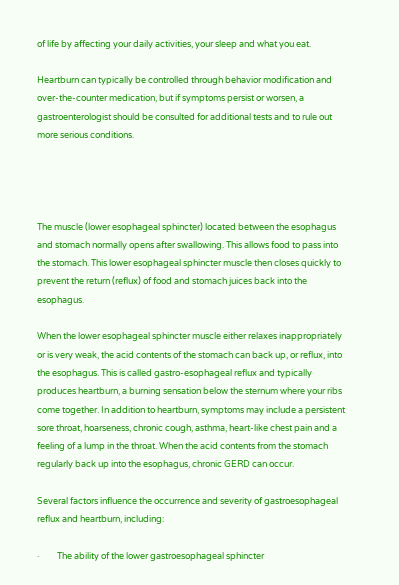of life by affecting your daily activities, your sleep and what you eat.

Heartburn can typically be controlled through behavior modification and over-the-counter medication, but if symptoms persist or worsen, a gastroenterologist should be consulted for additional tests and to rule out more serious conditions.




The muscle (lower esophageal sphincter) located between the esophagus and stomach normally opens after swallowing. This allows food to pass into the stomach. This lower esophageal sphincter muscle then closes quickly to prevent the return (reflux) of food and stomach juices back into the esophagus.

When the lower esophageal sphincter muscle either relaxes inappropriately or is very weak, the acid contents of the stomach can back up, or reflux, into the esophagus. This is called gastro-esophageal reflux and typically produces heartburn, a burning sensation below the sternum where your ribs come together. In addition to heartburn, symptoms may include a persistent sore throat, hoarseness, chronic cough, asthma, heart-like chest pain and a feeling of a lump in the throat. When the acid contents from the stomach regularly back up into the esophagus, chronic GERD can occur.

Several factors influence the occurrence and severity of gastroesophageal reflux and heartburn, including:

·         The ability of the lower gastroesophageal sphincter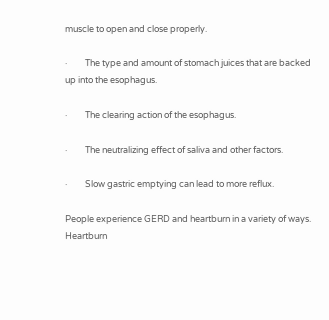muscle to open and close properly.

·         The type and amount of stomach juices that are backed up into the esophagus.

·         The clearing action of the esophagus.

·         The neutralizing effect of saliva and other factors.

·         Slow gastric emptying can lead to more reflux.

People experience GERD and heartburn in a variety of ways. Heartburn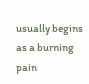usually begins as a burning pain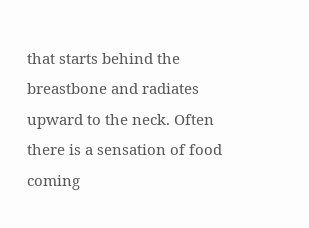that starts behind the breastbone and radiates upward to the neck. Often there is a sensation of food coming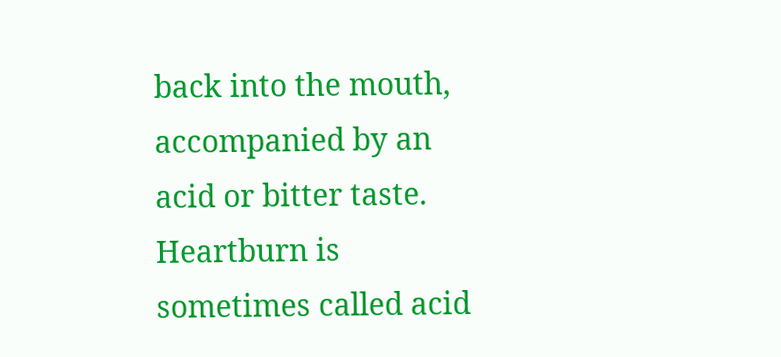back into the mouth, accompanied by an acid or bitter taste. Heartburn is sometimes called acid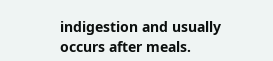indigestion and usually occurs after meals.